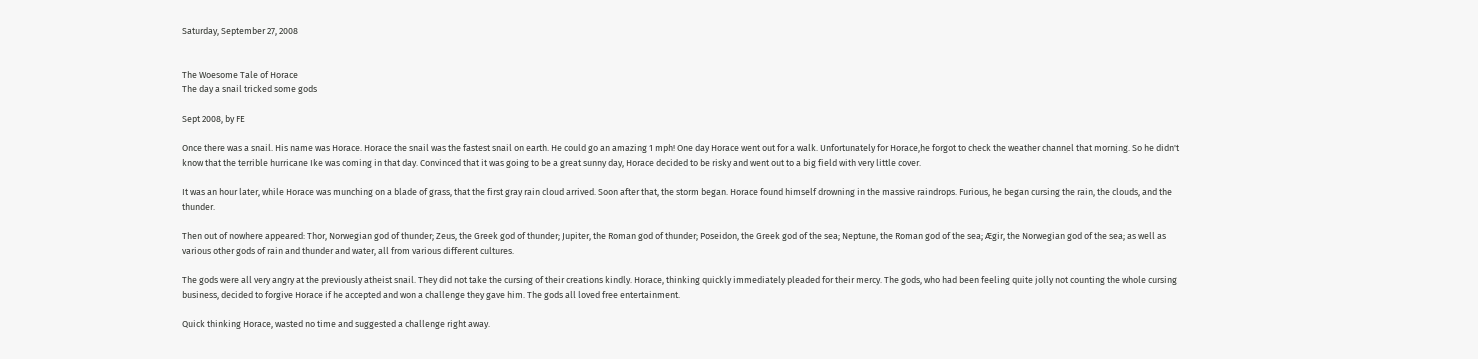Saturday, September 27, 2008


The Woesome Tale of Horace
The day a snail tricked some gods

Sept 2008, by FE

Once there was a snail. His name was Horace. Horace the snail was the fastest snail on earth. He could go an amazing 1 mph! One day Horace went out for a walk. Unfortunately for Horace,he forgot to check the weather channel that morning. So he didn't know that the terrible hurricane Ike was coming in that day. Convinced that it was going to be a great sunny day, Horace decided to be risky and went out to a big field with very little cover.

It was an hour later, while Horace was munching on a blade of grass, that the first gray rain cloud arrived. Soon after that, the storm began. Horace found himself drowning in the massive raindrops. Furious, he began cursing the rain, the clouds, and the thunder.

Then out of nowhere appeared: Thor, Norwegian god of thunder; Zeus, the Greek god of thunder; Jupiter, the Roman god of thunder; Poseidon, the Greek god of the sea; Neptune, the Roman god of the sea; Ægir, the Norwegian god of the sea; as well as various other gods of rain and thunder and water, all from various different cultures.

The gods were all very angry at the previously atheist snail. They did not take the cursing of their creations kindly. Horace, thinking quickly immediately pleaded for their mercy. The gods, who had been feeling quite jolly not counting the whole cursing business, decided to forgive Horace if he accepted and won a challenge they gave him. The gods all loved free entertainment.

Quick thinking Horace, wasted no time and suggested a challenge right away.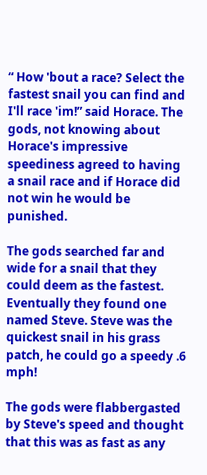“ How 'bout a race? Select the fastest snail you can find and I'll race 'im!” said Horace. The gods, not knowing about Horace's impressive speediness agreed to having a snail race and if Horace did not win he would be punished.

The gods searched far and wide for a snail that they could deem as the fastest. Eventually they found one named Steve. Steve was the quickest snail in his grass patch, he could go a speedy .6 mph!

The gods were flabbergasted by Steve's speed and thought that this was as fast as any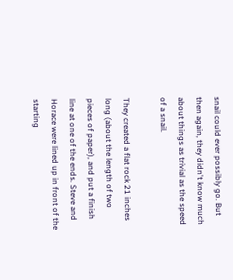snail could ever possibly go. But then again, they didn't know much about things as trivial as the speed of a snail.

They created a flat rock 21 inches long (about the length of two pieces of paper), and put a finish line at one of the ends. Steve and Horace were lined up in front of the starting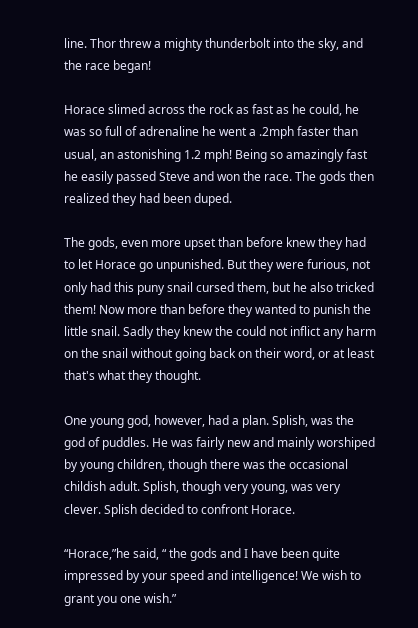line. Thor threw a mighty thunderbolt into the sky, and the race began!

Horace slimed across the rock as fast as he could, he was so full of adrenaline he went a .2mph faster than usual, an astonishing 1.2 mph! Being so amazingly fast he easily passed Steve and won the race. The gods then realized they had been duped.

The gods, even more upset than before knew they had to let Horace go unpunished. But they were furious, not only had this puny snail cursed them, but he also tricked them! Now more than before they wanted to punish the little snail. Sadly they knew the could not inflict any harm on the snail without going back on their word, or at least that's what they thought.

One young god, however, had a plan. Splish, was the god of puddles. He was fairly new and mainly worshiped by young children, though there was the occasional childish adult. Splish, though very young, was very clever. Splish decided to confront Horace.

“Horace,”he said, “ the gods and I have been quite impressed by your speed and intelligence! We wish to grant you one wish.”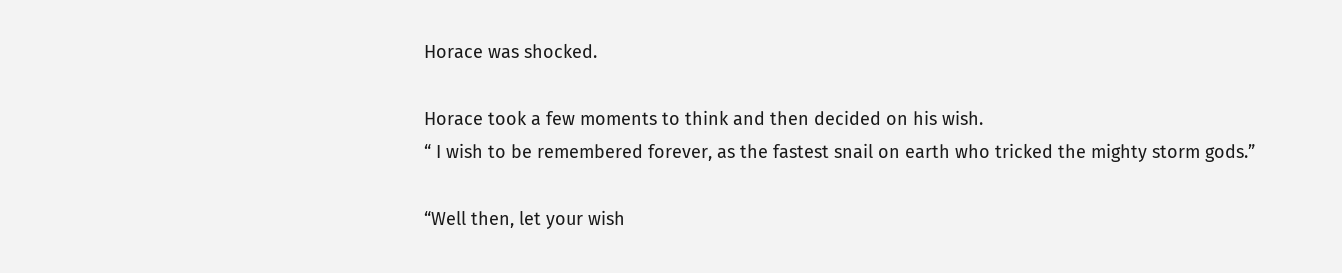Horace was shocked.

Horace took a few moments to think and then decided on his wish.
“ I wish to be remembered forever, as the fastest snail on earth who tricked the mighty storm gods.”

“Well then, let your wish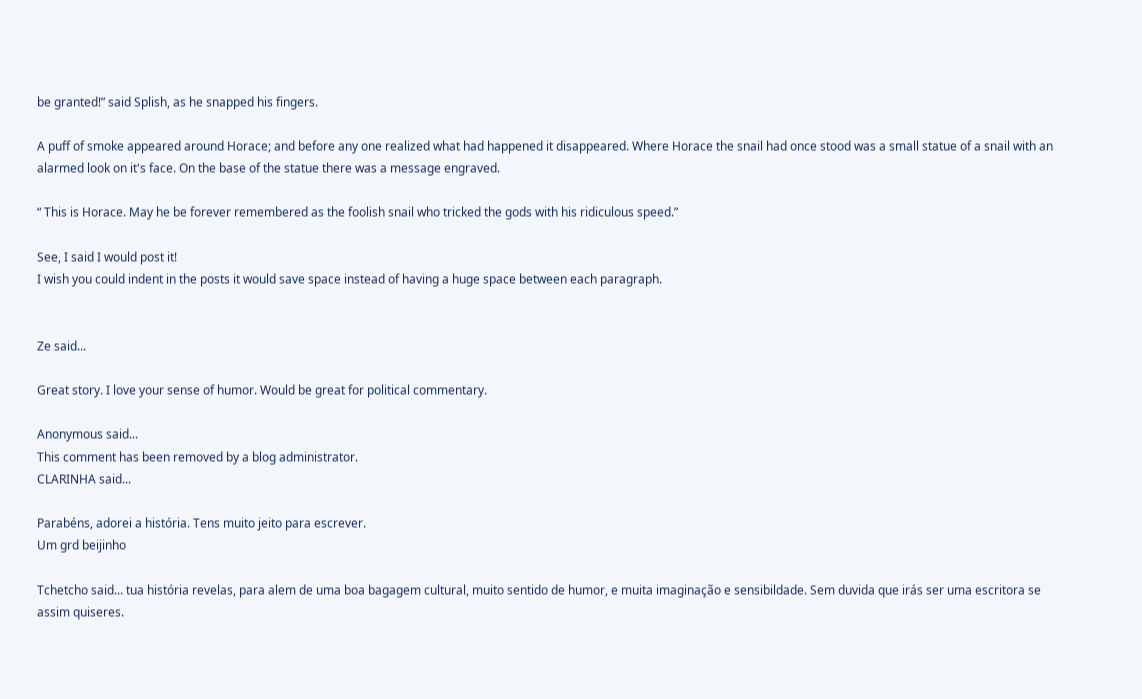be granted!” said Splish, as he snapped his fingers.

A puff of smoke appeared around Horace; and before any one realized what had happened it disappeared. Where Horace the snail had once stood was a small statue of a snail with an alarmed look on it's face. On the base of the statue there was a message engraved.

“ This is Horace. May he be forever remembered as the foolish snail who tricked the gods with his ridiculous speed.”

See, I said I would post it!
I wish you could indent in the posts it would save space instead of having a huge space between each paragraph.


Ze said...

Great story. I love your sense of humor. Would be great for political commentary.

Anonymous said...
This comment has been removed by a blog administrator.
CLARINHA said...

Parabéns, adorei a história. Tens muito jeito para escrever.
Um grd beijinho

Tchetcho said... tua história revelas, para alem de uma boa bagagem cultural, muito sentido de humor, e muita imaginação e sensibildade. Sem duvida que irás ser uma escritora se assim quiseres.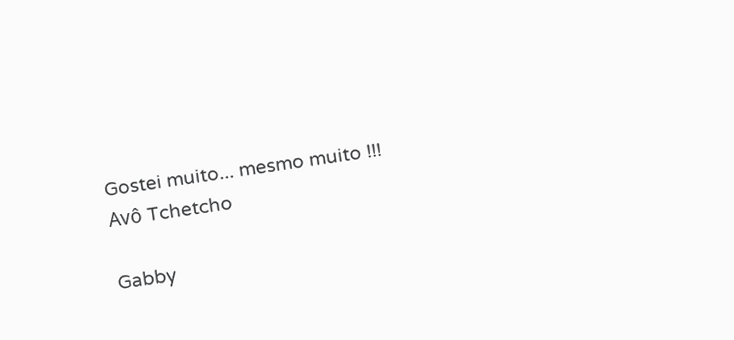Gostei muito... mesmo muito !!!
Avô Tchetcho

Gabby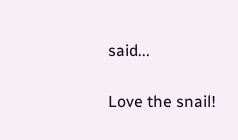said...

Love the snail!